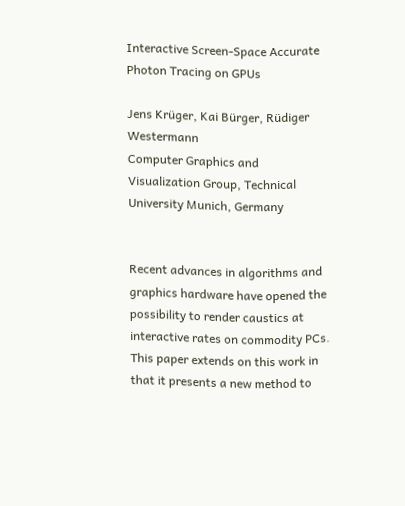Interactive Screen-Space Accurate Photon Tracing on GPUs

Jens Krüger, Kai Bürger, Rüdiger Westermann
Computer Graphics and Visualization Group, Technical University Munich, Germany


Recent advances in algorithms and graphics hardware have opened the possibility to render caustics at interactive rates on commodity PCs. This paper extends on this work in that it presents a new method to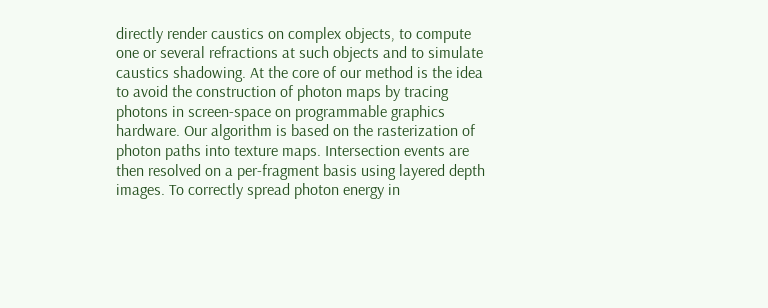directly render caustics on complex objects, to compute one or several refractions at such objects and to simulate caustics shadowing. At the core of our method is the idea to avoid the construction of photon maps by tracing photons in screen-space on programmable graphics hardware. Our algorithm is based on the rasterization of photon paths into texture maps. Intersection events are then resolved on a per-fragment basis using layered depth images. To correctly spread photon energy in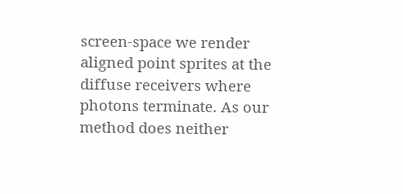screen-space we render aligned point sprites at the diffuse receivers where photons terminate. As our method does neither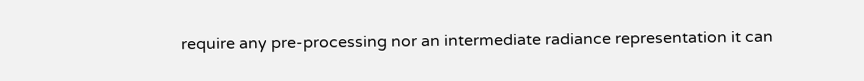require any pre-processing nor an intermediate radiance representation it can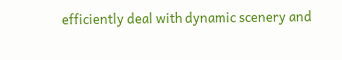efficiently deal with dynamic scenery and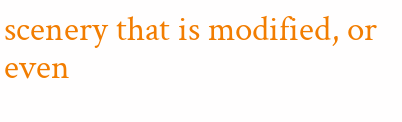scenery that is modified, or even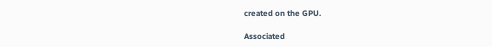created on the GPU.

Associated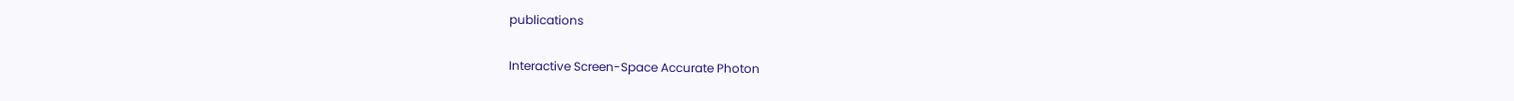publications

Interactive Screen-Space Accurate Photon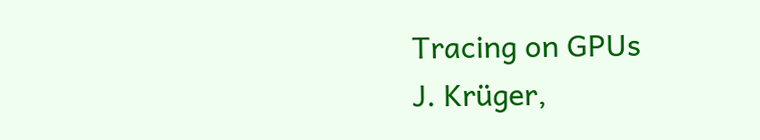Tracing on GPUs
J. Krüger,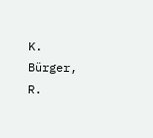K. Bürger, R.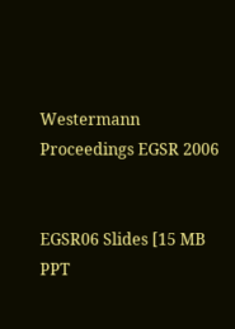Westermann
Proceedings EGSR 2006


EGSR06 Slides [15 MB PPT